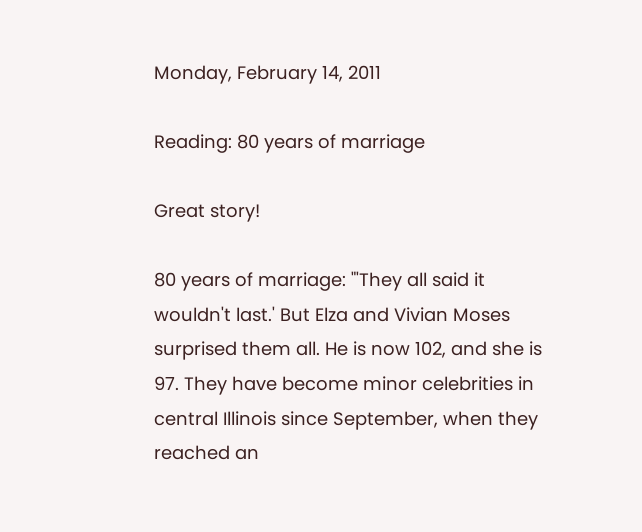Monday, February 14, 2011

Reading: 80 years of marriage

Great story!

80 years of marriage: "'They all said it wouldn't last.' But Elza and Vivian Moses surprised them all. He is now 102, and she is 97. They have become minor celebrities in central Illinois since September, when they reached an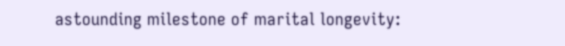astounding milestone of marital longevity: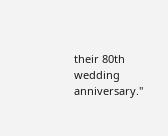their 80th wedding anniversary."